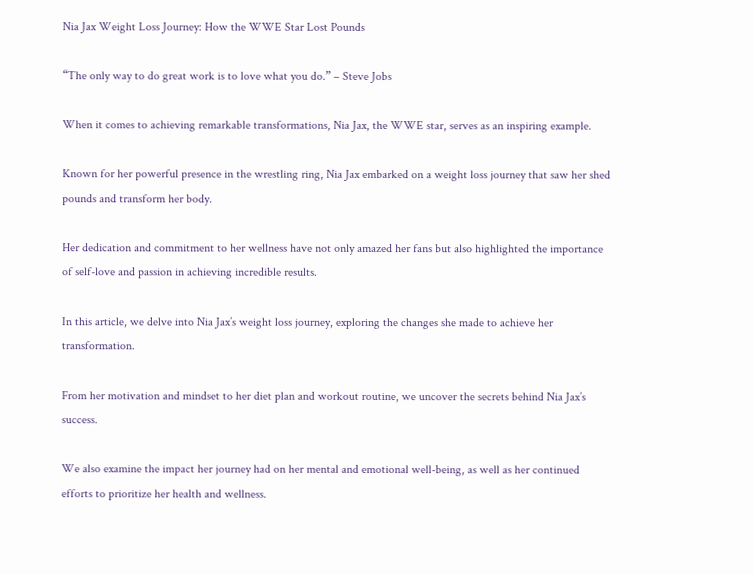Nia Jax Weight Loss Journey: How the WWE Star Lost Pounds

“The only way to do great work is to love what you do.” – Steve Jobs

When it comes to achieving remarkable transformations, Nia Jax, the WWE star, serves as an inspiring example.

Known for her powerful presence in the wrestling ring, Nia Jax embarked on a weight loss journey that saw her shed pounds and transform her body.

Her dedication and commitment to her wellness have not only amazed her fans but also highlighted the importance of self-love and passion in achieving incredible results.

In this article, we delve into Nia Jax’s weight loss journey, exploring the changes she made to achieve her transformation.

From her motivation and mindset to her diet plan and workout routine, we uncover the secrets behind Nia Jax’s success.

We also examine the impact her journey had on her mental and emotional well-being, as well as her continued efforts to prioritize her health and wellness.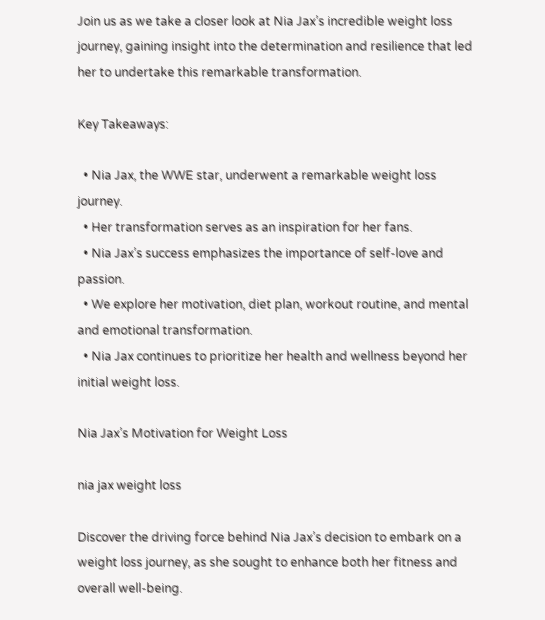Join us as we take a closer look at Nia Jax’s incredible weight loss journey, gaining insight into the determination and resilience that led her to undertake this remarkable transformation.

Key Takeaways:

  • Nia Jax, the WWE star, underwent a remarkable weight loss journey.
  • Her transformation serves as an inspiration for her fans.
  • Nia Jax’s success emphasizes the importance of self-love and passion.
  • We explore her motivation, diet plan, workout routine, and mental and emotional transformation.
  • Nia Jax continues to prioritize her health and wellness beyond her initial weight loss.

Nia Jax’s Motivation for Weight Loss

nia jax weight loss

Discover the driving force behind Nia Jax’s decision to embark on a weight loss journey, as she sought to enhance both her fitness and overall well-being.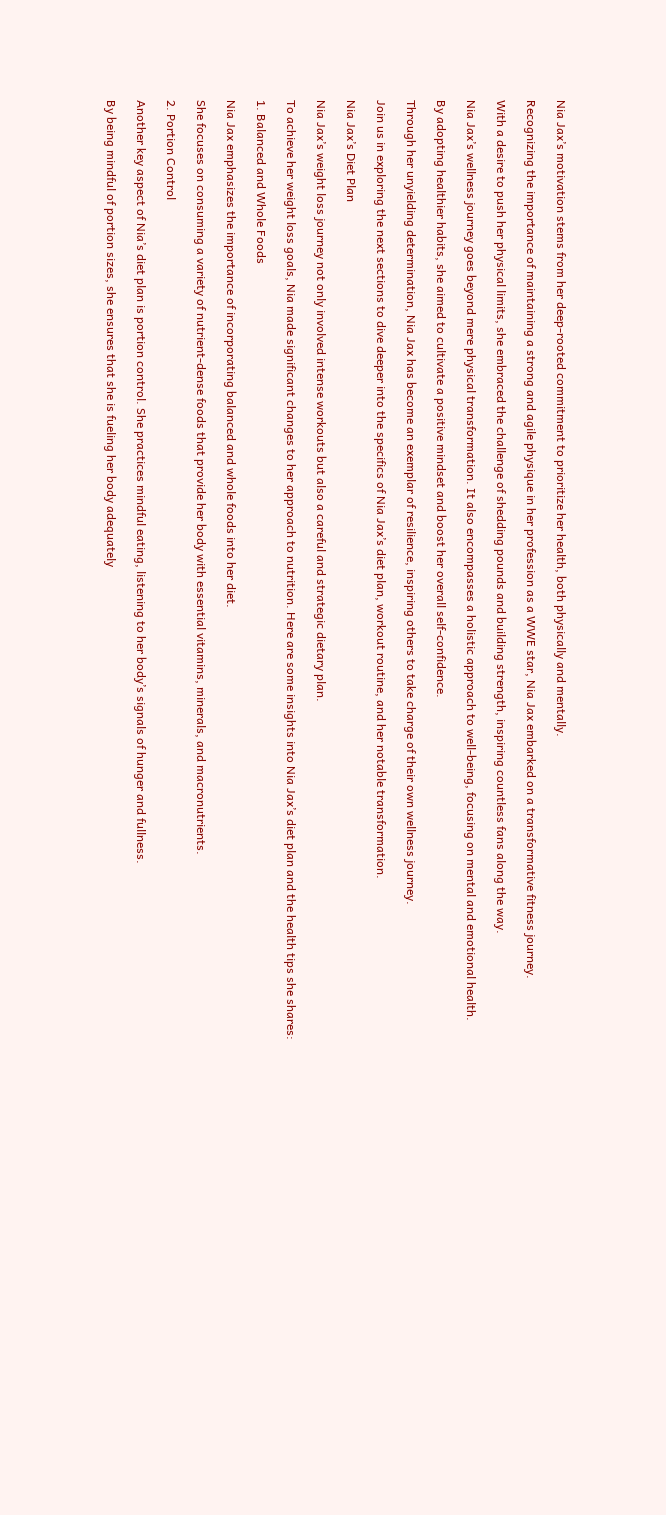Nia Jax’s motivation stems from her deep-rooted commitment to prioritize her health, both physically and mentally.

Recognizing the importance of maintaining a strong and agile physique in her profession as a WWE star, Nia Jax embarked on a transformative fitness journey.

With a desire to push her physical limits, she embraced the challenge of shedding pounds and building strength, inspiring countless fans along the way.

Nia Jax’s wellness journey goes beyond mere physical transformation. It also encompasses a holistic approach to well-being, focusing on mental and emotional health.

By adopting healthier habits, she aimed to cultivate a positive mindset and boost her overall self-confidence.

Through her unyielding determination, Nia Jax has become an exemplar of resilience, inspiring others to take charge of their own wellness journey.

Join us in exploring the next sections to dive deeper into the specifics of Nia Jax’s diet plan, workout routine, and her notable transformation.

Nia Jax’s Diet Plan

Nia Jax’s weight loss journey not only involved intense workouts but also a careful and strategic dietary plan.

To achieve her weight loss goals, Nia made significant changes to her approach to nutrition. Here are some insights into Nia Jax’s diet plan and the health tips she shares:

1. Balanced and Whole Foods

Nia Jax emphasizes the importance of incorporating balanced and whole foods into her diet.

She focuses on consuming a variety of nutrient-dense foods that provide her body with essential vitamins, minerals, and macronutrients.

2. Portion Control

Another key aspect of Nia’s diet plan is portion control. She practices mindful eating, listening to her body’s signals of hunger and fullness.

By being mindful of portion sizes, she ensures that she is fueling her body adequately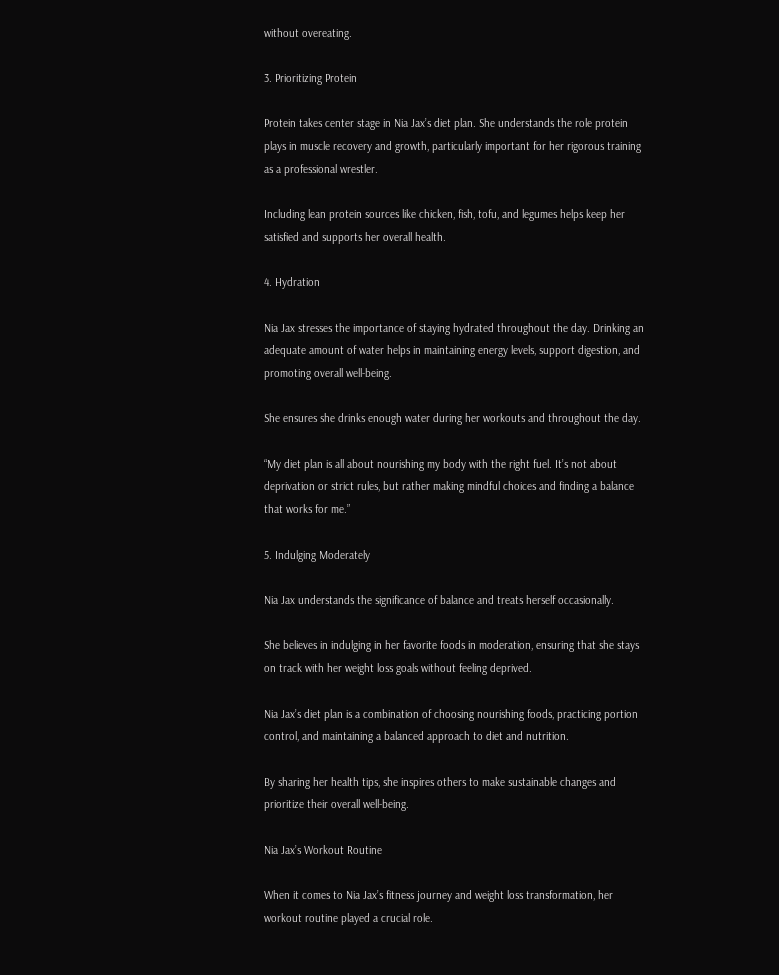without overeating.

3. Prioritizing Protein

Protein takes center stage in Nia Jax’s diet plan. She understands the role protein plays in muscle recovery and growth, particularly important for her rigorous training as a professional wrestler.

Including lean protein sources like chicken, fish, tofu, and legumes helps keep her satisfied and supports her overall health.

4. Hydration

Nia Jax stresses the importance of staying hydrated throughout the day. Drinking an adequate amount of water helps in maintaining energy levels, support digestion, and promoting overall well-being.

She ensures she drinks enough water during her workouts and throughout the day.

“My diet plan is all about nourishing my body with the right fuel. It’s not about deprivation or strict rules, but rather making mindful choices and finding a balance that works for me.”

5. Indulging Moderately

Nia Jax understands the significance of balance and treats herself occasionally.

She believes in indulging in her favorite foods in moderation, ensuring that she stays on track with her weight loss goals without feeling deprived.

Nia Jax’s diet plan is a combination of choosing nourishing foods, practicing portion control, and maintaining a balanced approach to diet and nutrition.

By sharing her health tips, she inspires others to make sustainable changes and prioritize their overall well-being.

Nia Jax’s Workout Routine

When it comes to Nia Jax’s fitness journey and weight loss transformation, her workout routine played a crucial role.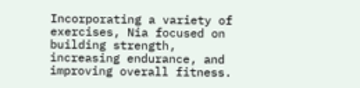Incorporating a variety of exercises, Nia focused on building strength, increasing endurance, and improving overall fitness.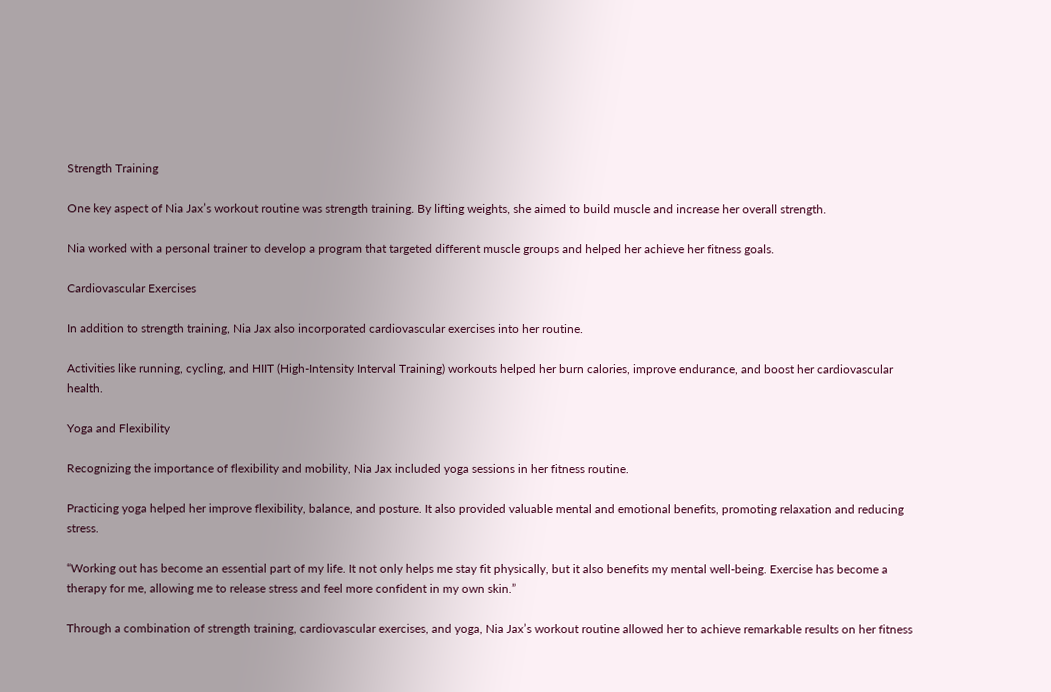Strength Training

One key aspect of Nia Jax’s workout routine was strength training. By lifting weights, she aimed to build muscle and increase her overall strength.

Nia worked with a personal trainer to develop a program that targeted different muscle groups and helped her achieve her fitness goals.

Cardiovascular Exercises

In addition to strength training, Nia Jax also incorporated cardiovascular exercises into her routine.

Activities like running, cycling, and HIIT (High-Intensity Interval Training) workouts helped her burn calories, improve endurance, and boost her cardiovascular health.

Yoga and Flexibility

Recognizing the importance of flexibility and mobility, Nia Jax included yoga sessions in her fitness routine.

Practicing yoga helped her improve flexibility, balance, and posture. It also provided valuable mental and emotional benefits, promoting relaxation and reducing stress.

“Working out has become an essential part of my life. It not only helps me stay fit physically, but it also benefits my mental well-being. Exercise has become a therapy for me, allowing me to release stress and feel more confident in my own skin.”

Through a combination of strength training, cardiovascular exercises, and yoga, Nia Jax’s workout routine allowed her to achieve remarkable results on her fitness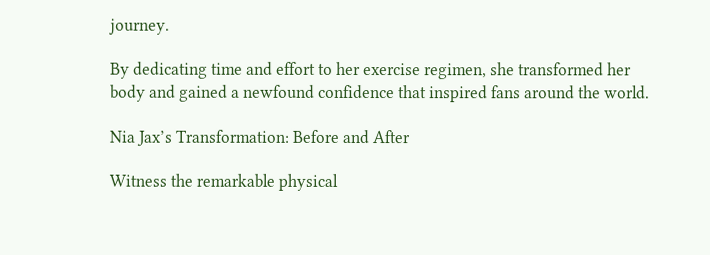journey.

By dedicating time and effort to her exercise regimen, she transformed her body and gained a newfound confidence that inspired fans around the world.

Nia Jax’s Transformation: Before and After

Witness the remarkable physical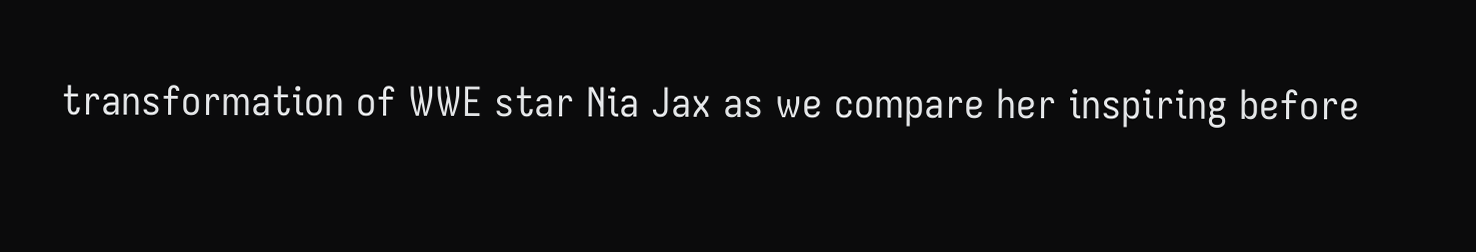transformation of WWE star Nia Jax as we compare her inspiring before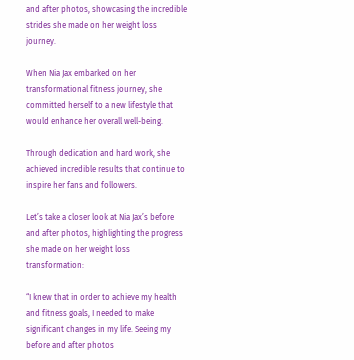and after photos, showcasing the incredible strides she made on her weight loss journey.

When Nia Jax embarked on her transformational fitness journey, she committed herself to a new lifestyle that would enhance her overall well-being.

Through dedication and hard work, she achieved incredible results that continue to inspire her fans and followers.

Let’s take a closer look at Nia Jax’s before and after photos, highlighting the progress she made on her weight loss transformation:

“I knew that in order to achieve my health and fitness goals, I needed to make significant changes in my life. Seeing my before and after photos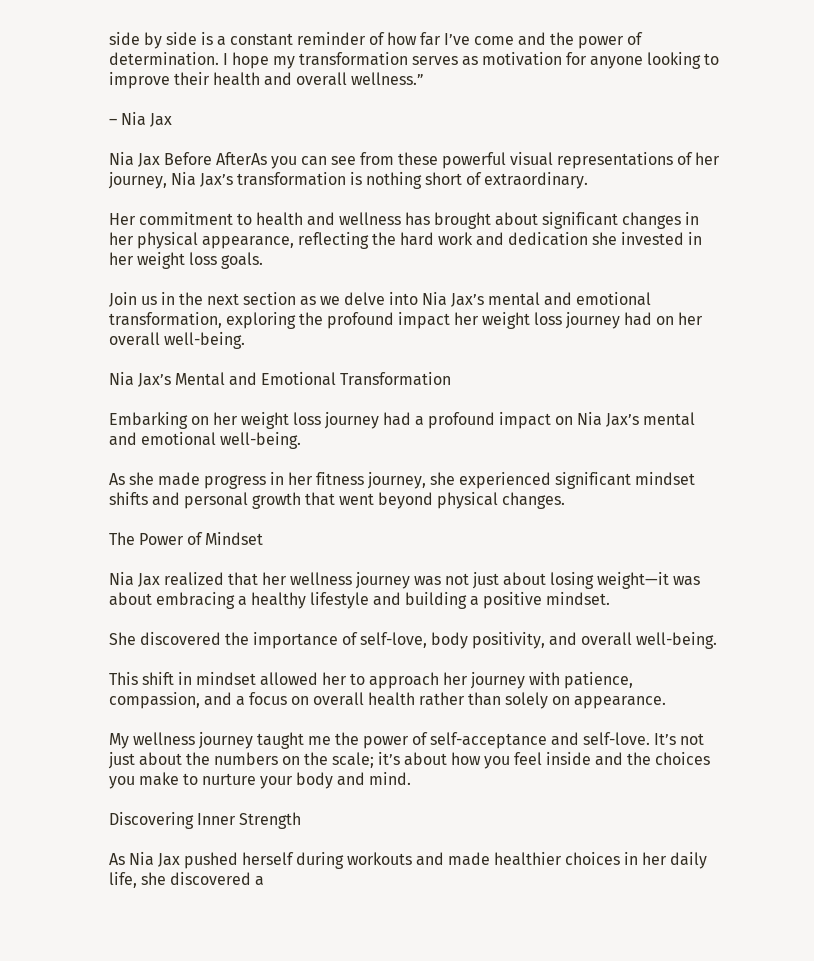side by side is a constant reminder of how far I’ve come and the power of determination. I hope my transformation serves as motivation for anyone looking to improve their health and overall wellness.”

– Nia Jax

Nia Jax Before AfterAs you can see from these powerful visual representations of her journey, Nia Jax’s transformation is nothing short of extraordinary.

Her commitment to health and wellness has brought about significant changes in her physical appearance, reflecting the hard work and dedication she invested in her weight loss goals.

Join us in the next section as we delve into Nia Jax’s mental and emotional transformation, exploring the profound impact her weight loss journey had on her overall well-being.

Nia Jax’s Mental and Emotional Transformation

Embarking on her weight loss journey had a profound impact on Nia Jax’s mental and emotional well-being.

As she made progress in her fitness journey, she experienced significant mindset shifts and personal growth that went beyond physical changes.

The Power of Mindset

Nia Jax realized that her wellness journey was not just about losing weight—it was about embracing a healthy lifestyle and building a positive mindset.

She discovered the importance of self-love, body positivity, and overall well-being.

This shift in mindset allowed her to approach her journey with patience, compassion, and a focus on overall health rather than solely on appearance.

My wellness journey taught me the power of self-acceptance and self-love. It’s not just about the numbers on the scale; it’s about how you feel inside and the choices you make to nurture your body and mind.

Discovering Inner Strength

As Nia Jax pushed herself during workouts and made healthier choices in her daily life, she discovered a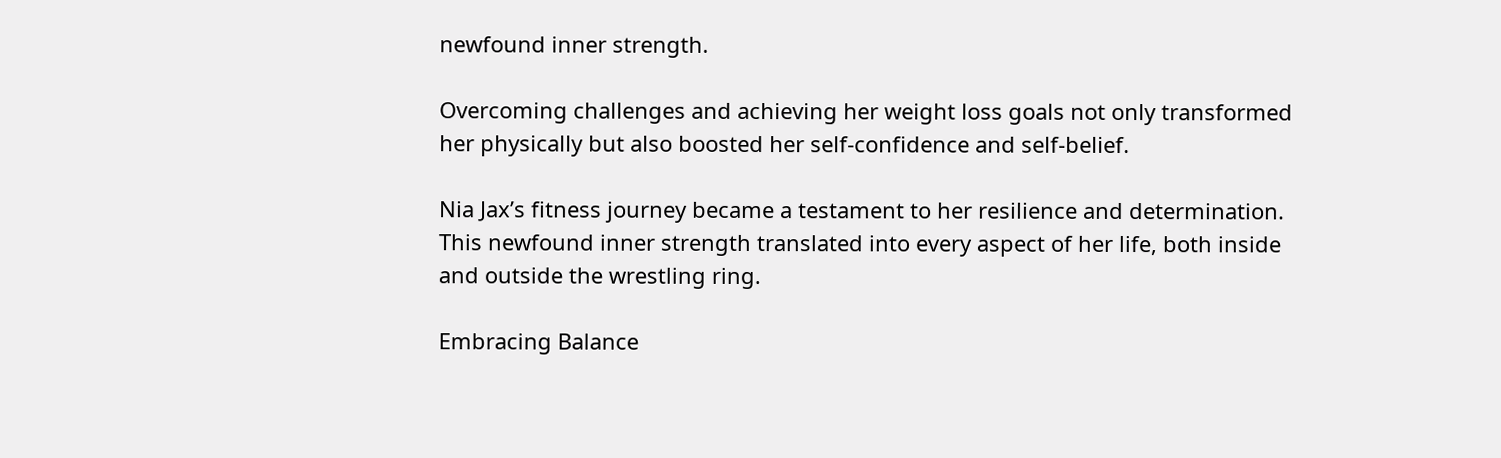newfound inner strength.

Overcoming challenges and achieving her weight loss goals not only transformed her physically but also boosted her self-confidence and self-belief.

Nia Jax’s fitness journey became a testament to her resilience and determination. This newfound inner strength translated into every aspect of her life, both inside and outside the wrestling ring.

Embracing Balance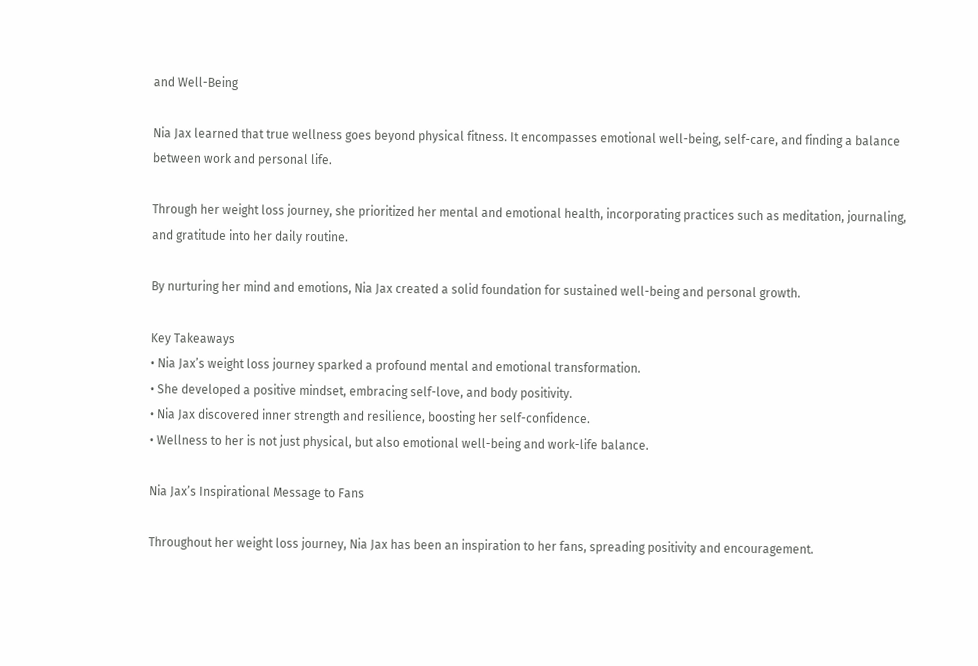and Well-Being

Nia Jax learned that true wellness goes beyond physical fitness. It encompasses emotional well-being, self-care, and finding a balance between work and personal life.

Through her weight loss journey, she prioritized her mental and emotional health, incorporating practices such as meditation, journaling, and gratitude into her daily routine.

By nurturing her mind and emotions, Nia Jax created a solid foundation for sustained well-being and personal growth.

Key Takeaways
• Nia Jax’s weight loss journey sparked a profound mental and emotional transformation.
• She developed a positive mindset, embracing self-love, and body positivity.
• Nia Jax discovered inner strength and resilience, boosting her self-confidence.
• Wellness to her is not just physical, but also emotional well-being and work-life balance.

Nia Jax’s Inspirational Message to Fans

Throughout her weight loss journey, Nia Jax has been an inspiration to her fans, spreading positivity and encouragement.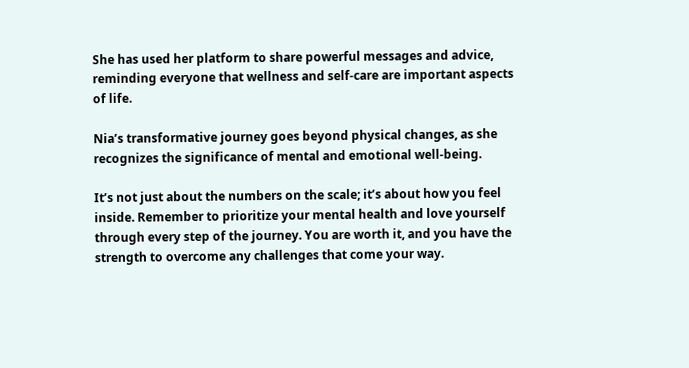She has used her platform to share powerful messages and advice, reminding everyone that wellness and self-care are important aspects of life.

Nia’s transformative journey goes beyond physical changes, as she recognizes the significance of mental and emotional well-being.

It’s not just about the numbers on the scale; it’s about how you feel inside. Remember to prioritize your mental health and love yourself through every step of the journey. You are worth it, and you have the strength to overcome any challenges that come your way.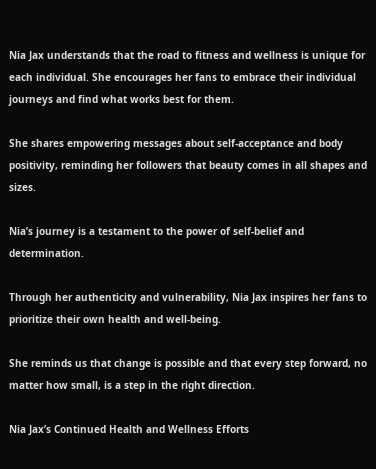Nia Jax understands that the road to fitness and wellness is unique for each individual. She encourages her fans to embrace their individual journeys and find what works best for them.

She shares empowering messages about self-acceptance and body positivity, reminding her followers that beauty comes in all shapes and sizes.

Nia’s journey is a testament to the power of self-belief and determination.

Through her authenticity and vulnerability, Nia Jax inspires her fans to prioritize their own health and well-being.

She reminds us that change is possible and that every step forward, no matter how small, is a step in the right direction.

Nia Jax’s Continued Health and Wellness Efforts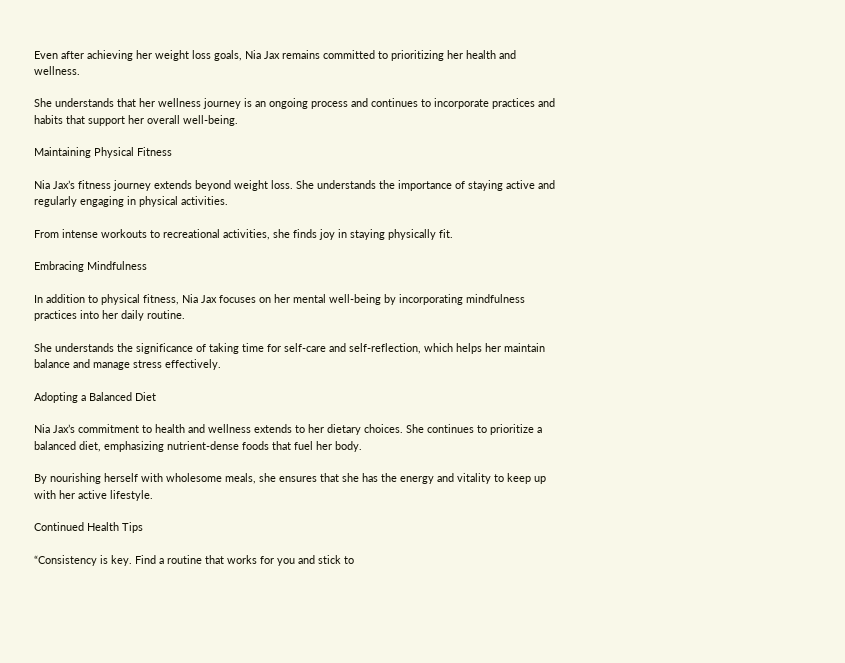Even after achieving her weight loss goals, Nia Jax remains committed to prioritizing her health and wellness.

She understands that her wellness journey is an ongoing process and continues to incorporate practices and habits that support her overall well-being.

Maintaining Physical Fitness

Nia Jax’s fitness journey extends beyond weight loss. She understands the importance of staying active and regularly engaging in physical activities.

From intense workouts to recreational activities, she finds joy in staying physically fit.

Embracing Mindfulness

In addition to physical fitness, Nia Jax focuses on her mental well-being by incorporating mindfulness practices into her daily routine.

She understands the significance of taking time for self-care and self-reflection, which helps her maintain balance and manage stress effectively.

Adopting a Balanced Diet

Nia Jax’s commitment to health and wellness extends to her dietary choices. She continues to prioritize a balanced diet, emphasizing nutrient-dense foods that fuel her body.

By nourishing herself with wholesome meals, she ensures that she has the energy and vitality to keep up with her active lifestyle.

Continued Health Tips

“Consistency is key. Find a routine that works for you and stick to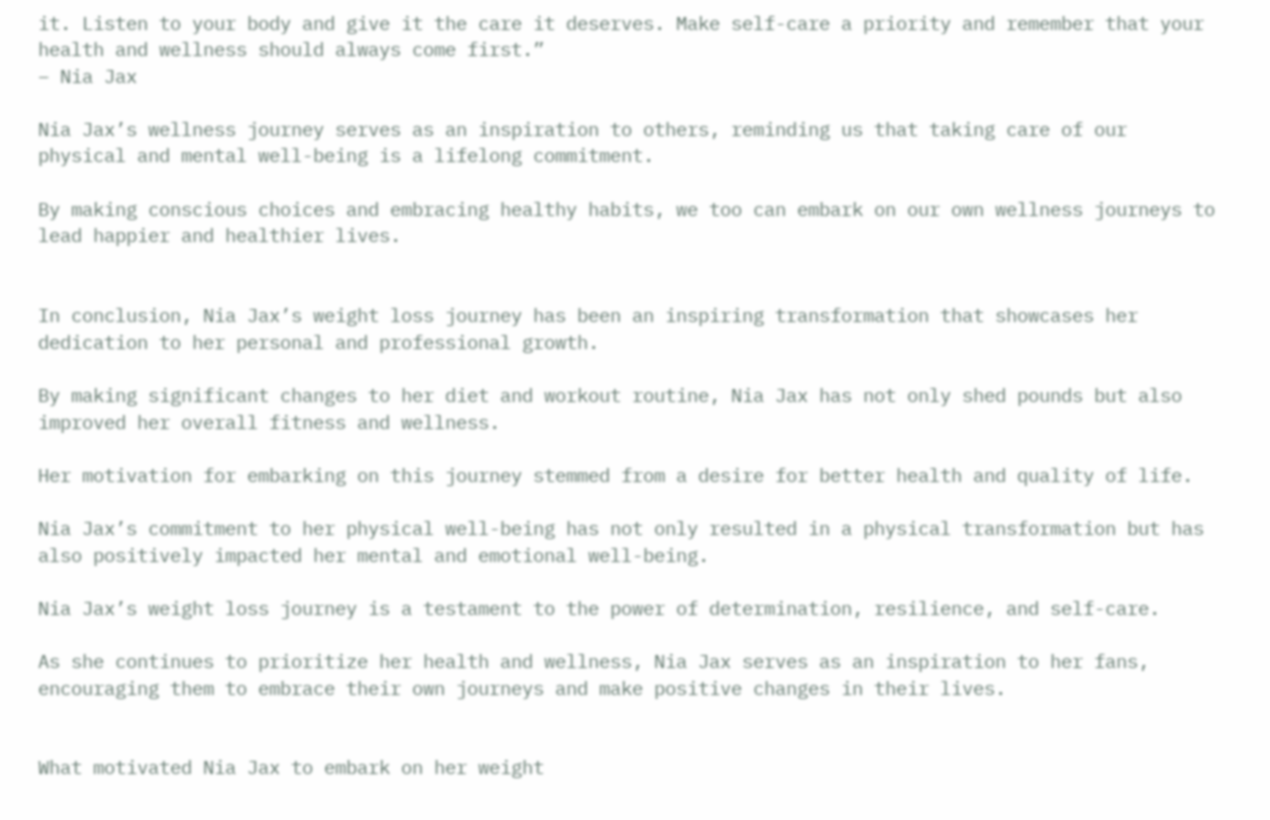it. Listen to your body and give it the care it deserves. Make self-care a priority and remember that your health and wellness should always come first.”
– Nia Jax

Nia Jax’s wellness journey serves as an inspiration to others, reminding us that taking care of our physical and mental well-being is a lifelong commitment.

By making conscious choices and embracing healthy habits, we too can embark on our own wellness journeys to lead happier and healthier lives.


In conclusion, Nia Jax’s weight loss journey has been an inspiring transformation that showcases her dedication to her personal and professional growth.

By making significant changes to her diet and workout routine, Nia Jax has not only shed pounds but also improved her overall fitness and wellness.

Her motivation for embarking on this journey stemmed from a desire for better health and quality of life.

Nia Jax’s commitment to her physical well-being has not only resulted in a physical transformation but has also positively impacted her mental and emotional well-being.

Nia Jax’s weight loss journey is a testament to the power of determination, resilience, and self-care.

As she continues to prioritize her health and wellness, Nia Jax serves as an inspiration to her fans, encouraging them to embrace their own journeys and make positive changes in their lives.


What motivated Nia Jax to embark on her weight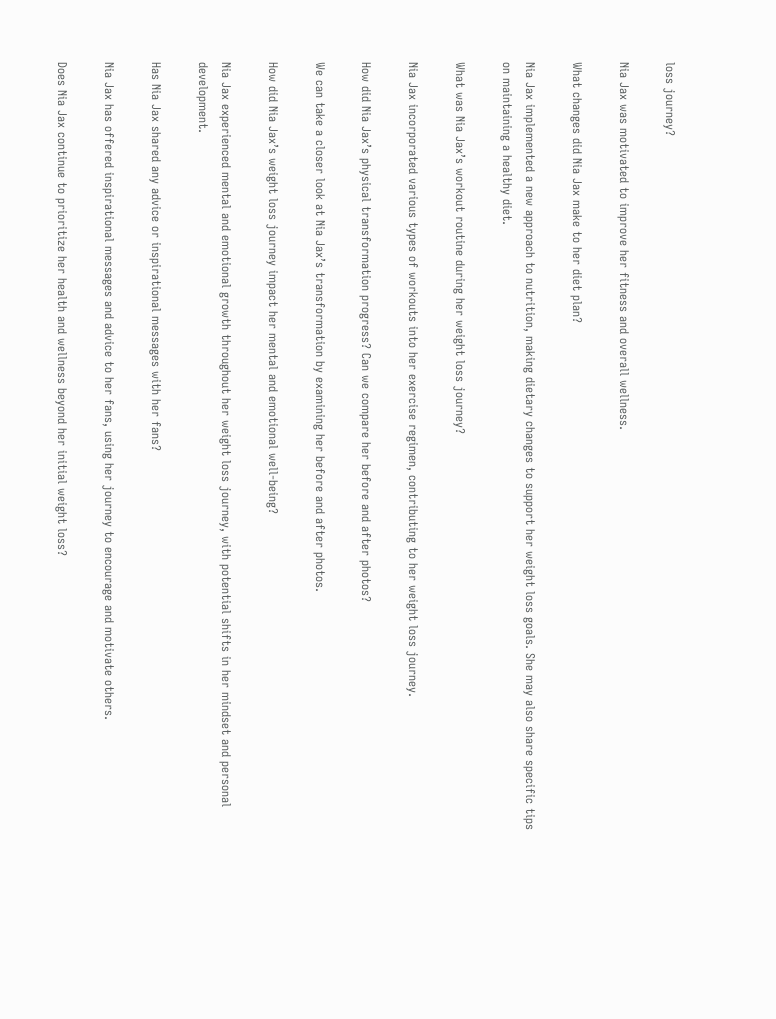loss journey?

Nia Jax was motivated to improve her fitness and overall wellness.

What changes did Nia Jax make to her diet plan?

Nia Jax implemented a new approach to nutrition, making dietary changes to support her weight loss goals. She may also share specific tips on maintaining a healthy diet.

What was Nia Jax’s workout routine during her weight loss journey?

Nia Jax incorporated various types of workouts into her exercise regimen, contributing to her weight loss journey.

How did Nia Jax’s physical transformation progress? Can we compare her before and after photos?

We can take a closer look at Nia Jax’s transformation by examining her before and after photos.

How did Nia Jax’s weight loss journey impact her mental and emotional well-being?

Nia Jax experienced mental and emotional growth throughout her weight loss journey, with potential shifts in her mindset and personal development.

Has Nia Jax shared any advice or inspirational messages with her fans?

Nia Jax has offered inspirational messages and advice to her fans, using her journey to encourage and motivate others.

Does Nia Jax continue to prioritize her health and wellness beyond her initial weight loss?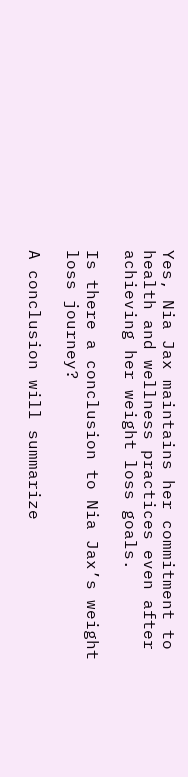Yes, Nia Jax maintains her commitment to health and wellness practices even after achieving her weight loss goals.

Is there a conclusion to Nia Jax’s weight loss journey?

A conclusion will summarize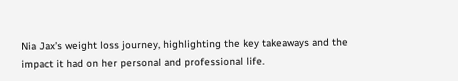Nia Jax’s weight loss journey, highlighting the key takeaways and the impact it had on her personal and professional life.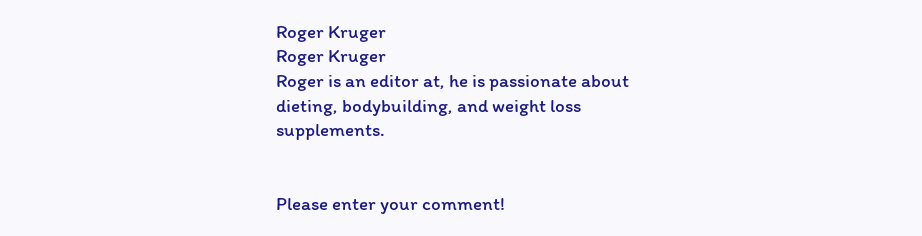Roger Kruger
Roger Kruger
Roger is an editor at, he is passionate about dieting, bodybuilding, and weight loss supplements.


Please enter your comment!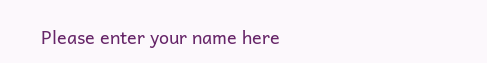Please enter your name here